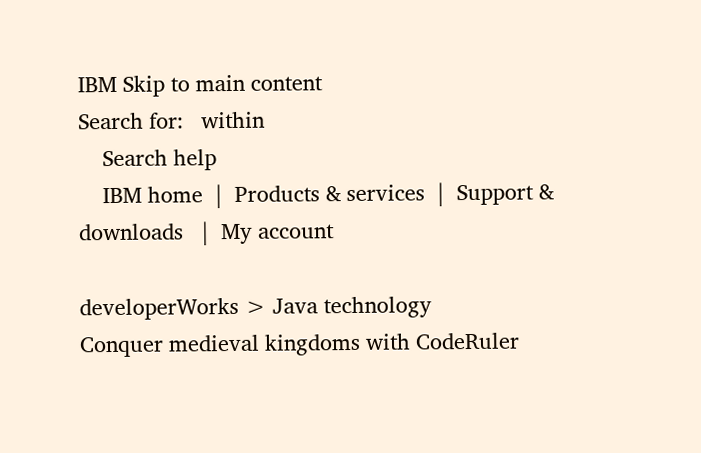IBM Skip to main content
Search for:   within
    Search help
    IBM home  |  Products & services  |  Support & downloads   |  My account

developerWorks > Java technology
Conquer medieval kingdoms with CodeRuler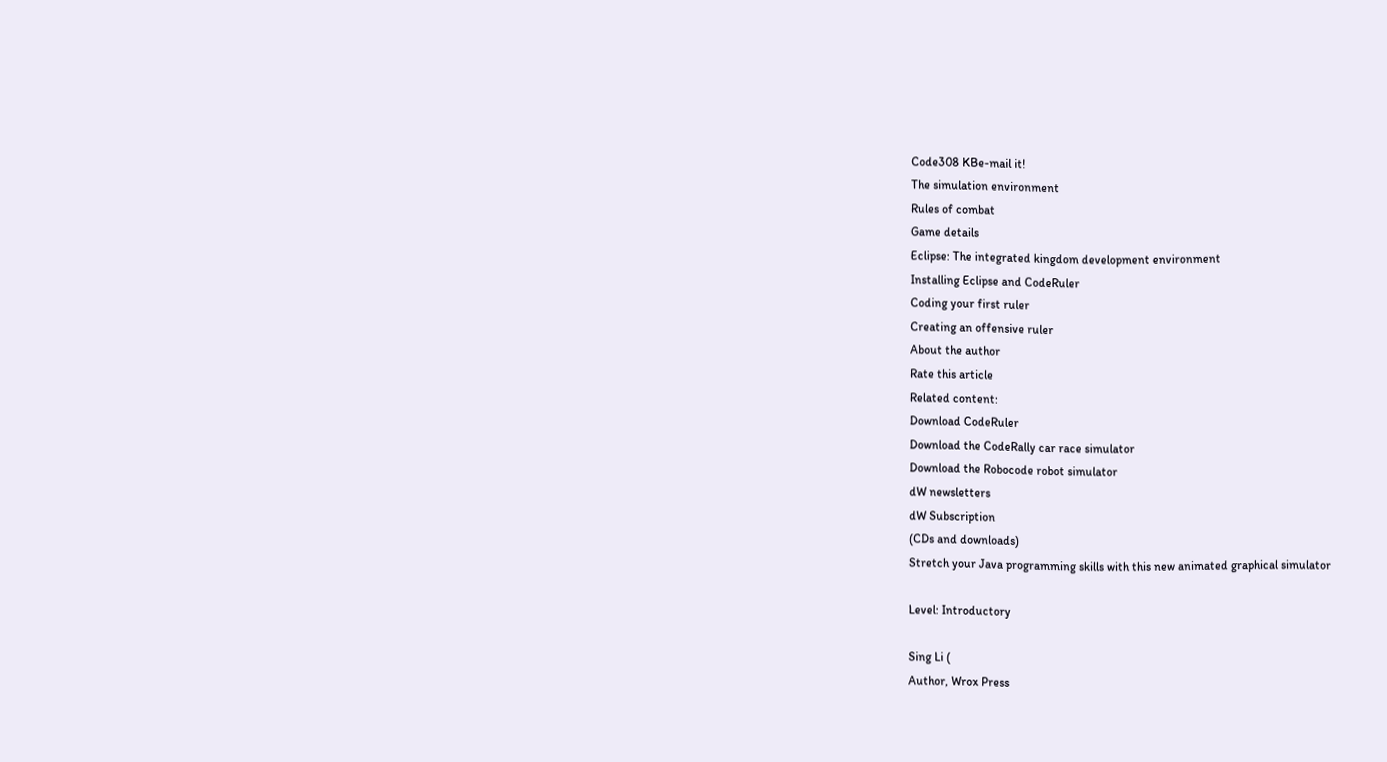Code308 KBe-mail it!
The simulation environment
Rules of combat
Game details
Eclipse: The integrated kingdom development environment
Installing Eclipse and CodeRuler
Coding your first ruler
Creating an offensive ruler
About the author
Rate this article
Related content:
Download CodeRuler
Download the CodeRally car race simulator
Download the Robocode robot simulator
dW newsletters
dW Subscription
(CDs and downloads)
Stretch your Java programming skills with this new animated graphical simulator

Level: Introductory

Sing Li (
Author, Wrox Press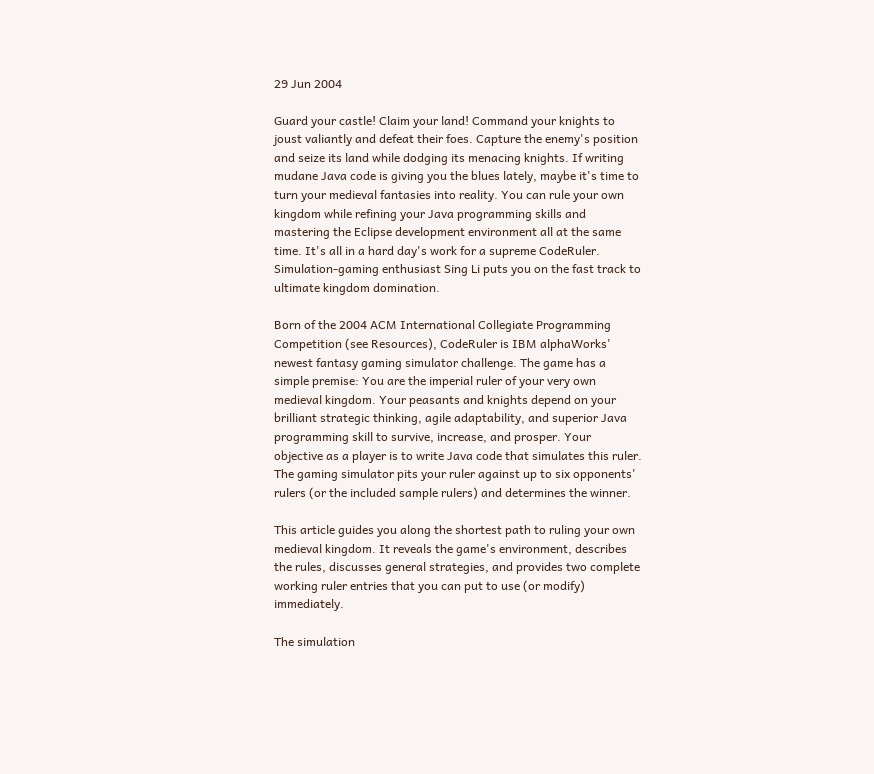29 Jun 2004

Guard your castle! Claim your land! Command your knights to joust valiantly and defeat their foes. Capture the enemy's position and seize its land while dodging its menacing knights. If writing mudane Java code is giving you the blues lately, maybe it's time to turn your medieval fantasies into reality. You can rule your own kingdom while refining your Java programming skills and mastering the Eclipse development environment all at the same time. It's all in a hard day's work for a supreme CodeRuler. Simulation-gaming enthusiast Sing Li puts you on the fast track to ultimate kingdom domination.

Born of the 2004 ACM International Collegiate Programming Competition (see Resources), CodeRuler is IBM alphaWorks' newest fantasy gaming simulator challenge. The game has a simple premise: You are the imperial ruler of your very own medieval kingdom. Your peasants and knights depend on your brilliant strategic thinking, agile adaptability, and superior Java programming skill to survive, increase, and prosper. Your objective as a player is to write Java code that simulates this ruler. The gaming simulator pits your ruler against up to six opponents' rulers (or the included sample rulers) and determines the winner.

This article guides you along the shortest path to ruling your own medieval kingdom. It reveals the game's environment, describes the rules, discusses general strategies, and provides two complete working ruler entries that you can put to use (or modify) immediately.

The simulation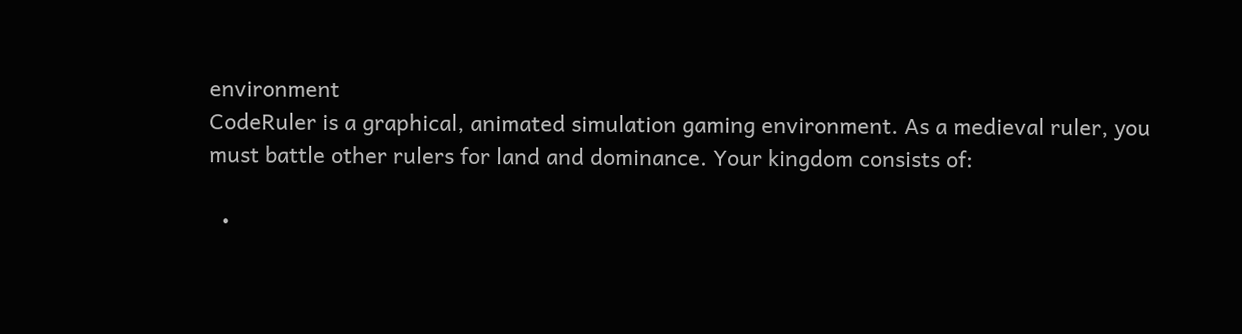environment
CodeRuler is a graphical, animated simulation gaming environment. As a medieval ruler, you must battle other rulers for land and dominance. Your kingdom consists of:

  •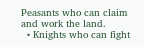Peasants who can claim and work the land.
  • Knights who can fight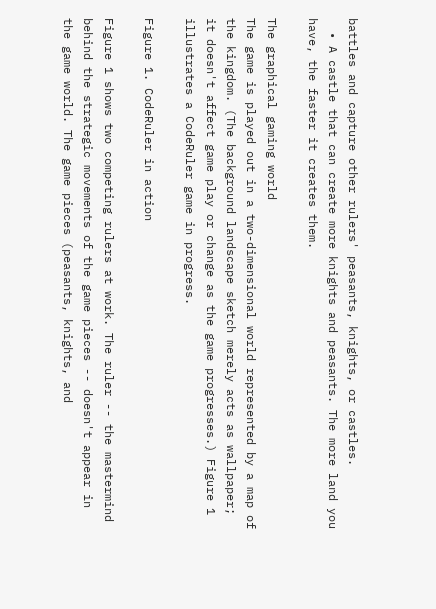battles and capture other rulers' peasants, knights, or castles.
  • A castle that can create more knights and peasants. The more land you have, the faster it creates them.

The graphical gaming world
The game is played out in a two-dimensional world represented by a map of the kingdom. (The background landscape sketch merely acts as wallpaper; it doesn't affect game play or change as the game progresses.) Figure 1 illustrates a CodeRuler game in progress.

Figure 1. CodeRuler in action

Figure 1 shows two competing rulers at work. The ruler -- the mastermind behind the strategic movements of the game pieces -- doesn't appear in the game world. The game pieces (peasants, knights, and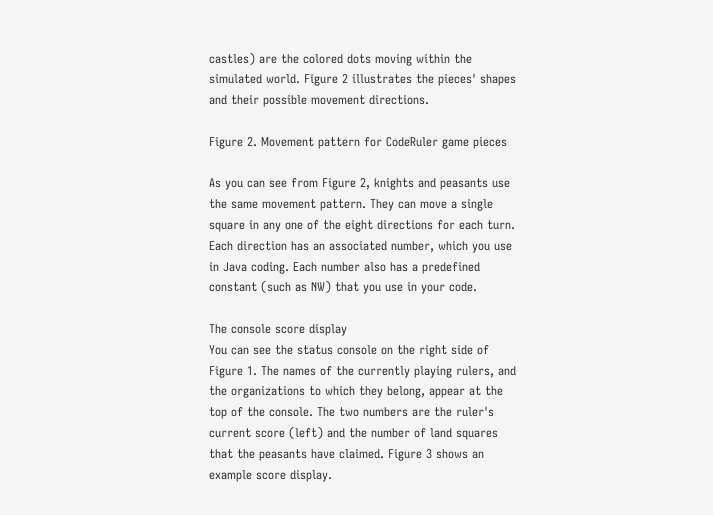castles) are the colored dots moving within the simulated world. Figure 2 illustrates the pieces' shapes and their possible movement directions.

Figure 2. Movement pattern for CodeRuler game pieces

As you can see from Figure 2, knights and peasants use the same movement pattern. They can move a single square in any one of the eight directions for each turn. Each direction has an associated number, which you use in Java coding. Each number also has a predefined constant (such as NW) that you use in your code.

The console score display
You can see the status console on the right side of Figure 1. The names of the currently playing rulers, and the organizations to which they belong, appear at the top of the console. The two numbers are the ruler's current score (left) and the number of land squares that the peasants have claimed. Figure 3 shows an example score display.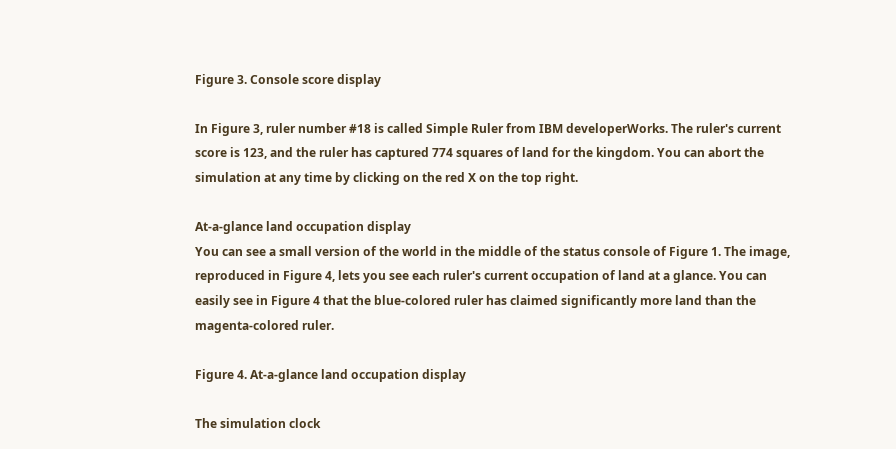Figure 3. Console score display

In Figure 3, ruler number #18 is called Simple Ruler from IBM developerWorks. The ruler's current score is 123, and the ruler has captured 774 squares of land for the kingdom. You can abort the simulation at any time by clicking on the red X on the top right.

At-a-glance land occupation display
You can see a small version of the world in the middle of the status console of Figure 1. The image, reproduced in Figure 4, lets you see each ruler's current occupation of land at a glance. You can easily see in Figure 4 that the blue-colored ruler has claimed significantly more land than the magenta-colored ruler.

Figure 4. At-a-glance land occupation display

The simulation clock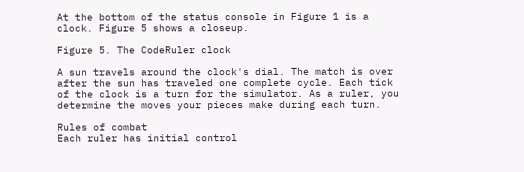At the bottom of the status console in Figure 1 is a clock. Figure 5 shows a closeup.

Figure 5. The CodeRuler clock

A sun travels around the clock's dial. The match is over after the sun has traveled one complete cycle. Each tick of the clock is a turn for the simulator. As a ruler, you determine the moves your pieces make during each turn.

Rules of combat
Each ruler has initial control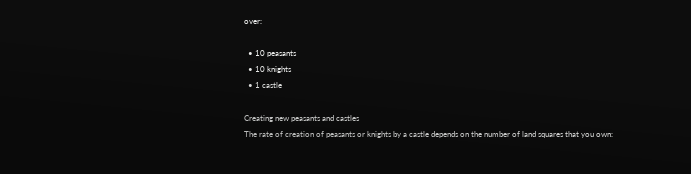over:

  • 10 peasants
  • 10 knights
  • 1 castle

Creating new peasants and castles
The rate of creation of peasants or knights by a castle depends on the number of land squares that you own: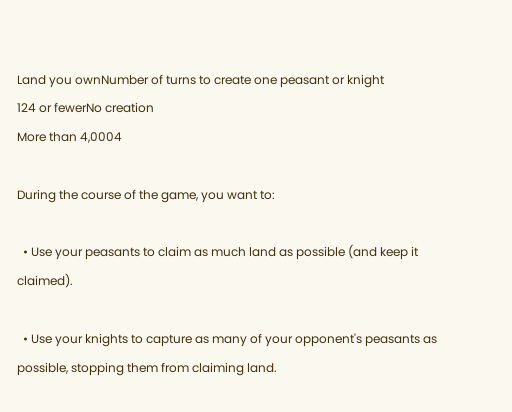Land you ownNumber of turns to create one peasant or knight
124 or fewerNo creation
More than 4,0004

During the course of the game, you want to:

  • Use your peasants to claim as much land as possible (and keep it claimed).

  • Use your knights to capture as many of your opponent's peasants as possible, stopping them from claiming land.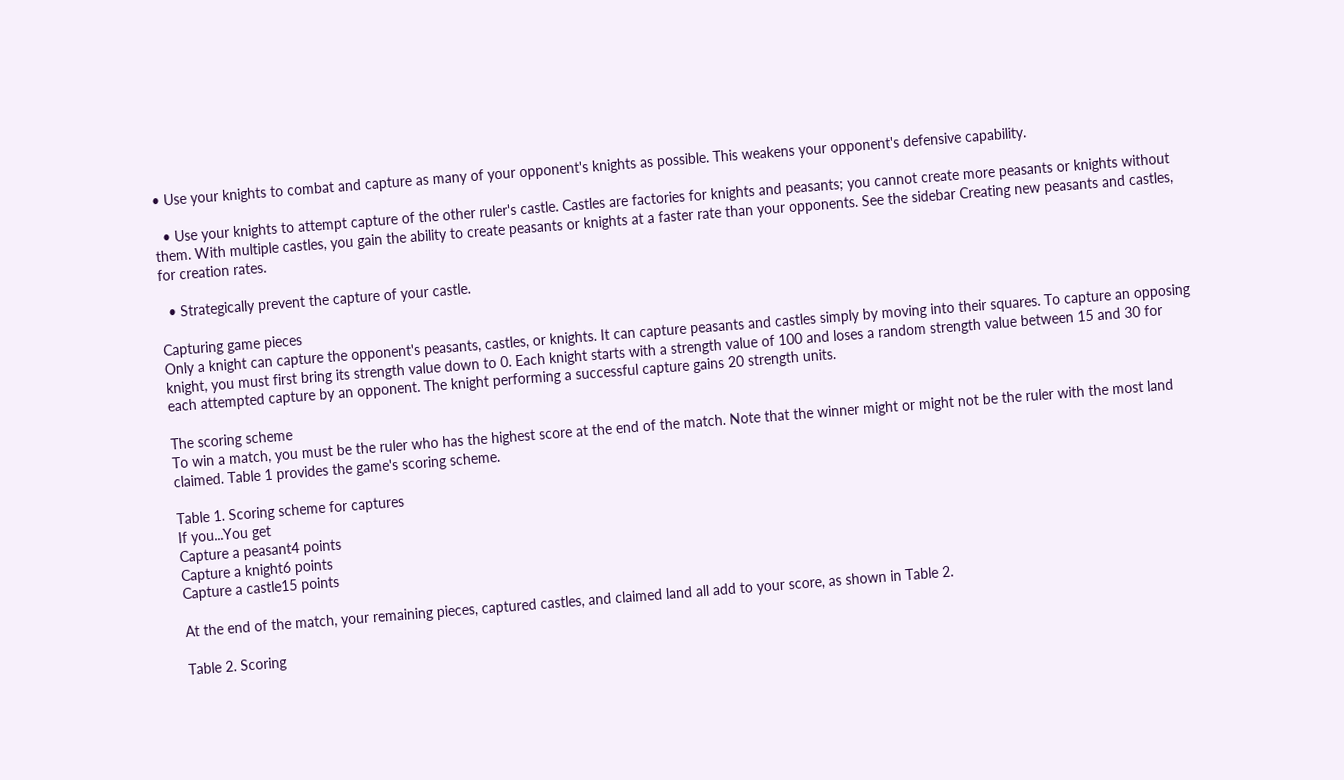• Use your knights to combat and capture as many of your opponent's knights as possible. This weakens your opponent's defensive capability.

  • Use your knights to attempt capture of the other ruler's castle. Castles are factories for knights and peasants; you cannot create more peasants or knights without them. With multiple castles, you gain the ability to create peasants or knights at a faster rate than your opponents. See the sidebar Creating new peasants and castles, for creation rates.

  • Strategically prevent the capture of your castle.

Capturing game pieces
Only a knight can capture the opponent's peasants, castles, or knights. It can capture peasants and castles simply by moving into their squares. To capture an opposing knight, you must first bring its strength value down to 0. Each knight starts with a strength value of 100 and loses a random strength value between 15 and 30 for each attempted capture by an opponent. The knight performing a successful capture gains 20 strength units.

The scoring scheme
To win a match, you must be the ruler who has the highest score at the end of the match. Note that the winner might or might not be the ruler with the most land claimed. Table 1 provides the game's scoring scheme.

Table 1. Scoring scheme for captures
If you...You get
Capture a peasant4 points
Capture a knight6 points
Capture a castle15 points

At the end of the match, your remaining pieces, captured castles, and claimed land all add to your score, as shown in Table 2.

Table 2. Scoring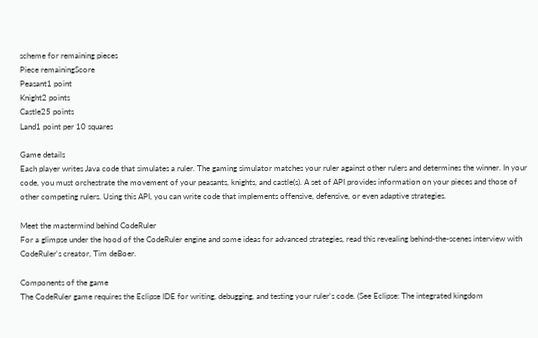scheme for remaining pieces
Piece remainingScore
Peasant1 point
Knight2 points
Castle25 points
Land1 point per 10 squares

Game details
Each player writes Java code that simulates a ruler. The gaming simulator matches your ruler against other rulers and determines the winner. In your code, you must orchestrate the movement of your peasants, knights, and castle(s). A set of API provides information on your pieces and those of other competing rulers. Using this API, you can write code that implements offensive, defensive, or even adaptive strategies.

Meet the mastermind behind CodeRuler
For a glimpse under the hood of the CodeRuler engine and some ideas for advanced strategies, read this revealing behind-the-scenes interview with CodeRuler's creator, Tim deBoer.

Components of the game
The CodeRuler game requires the Eclipse IDE for writing, debugging, and testing your ruler's code. (See Eclipse: The integrated kingdom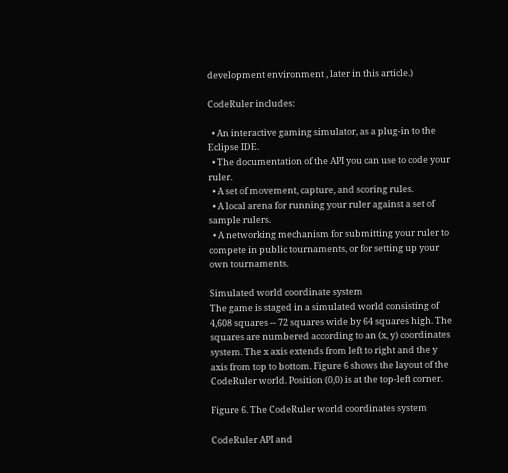development environment , later in this article.)

CodeRuler includes:

  • An interactive gaming simulator, as a plug-in to the Eclipse IDE.
  • The documentation of the API you can use to code your ruler.
  • A set of movement, capture, and scoring rules.
  • A local arena for running your ruler against a set of sample rulers.
  • A networking mechanism for submitting your ruler to compete in public tournaments, or for setting up your own tournaments.

Simulated world coordinate system
The game is staged in a simulated world consisting of 4,608 squares -- 72 squares wide by 64 squares high. The squares are numbered according to an (x, y) coordinates system. The x axis extends from left to right and the y axis from top to bottom. Figure 6 shows the layout of the CodeRuler world. Position (0,0) is at the top-left corner.

Figure 6. The CodeRuler world coordinates system

CodeRuler API and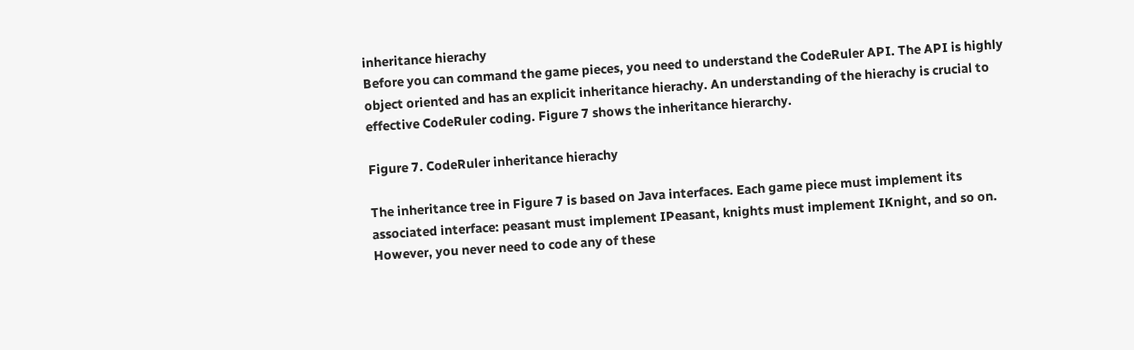inheritance hierachy
Before you can command the game pieces, you need to understand the CodeRuler API. The API is highly object oriented and has an explicit inheritance hierachy. An understanding of the hierachy is crucial to effective CodeRuler coding. Figure 7 shows the inheritance hierarchy.

Figure 7. CodeRuler inheritance hierachy

The inheritance tree in Figure 7 is based on Java interfaces. Each game piece must implement its associated interface: peasant must implement IPeasant, knights must implement IKnight, and so on. However, you never need to code any of these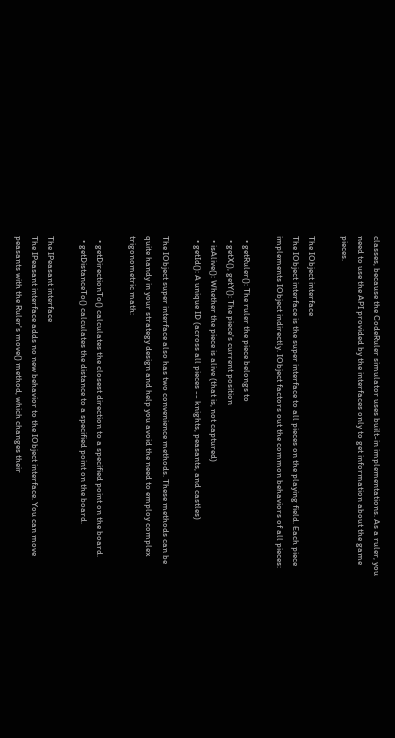classes, because the CodeRuler simulator uses built-in implementations. As a ruler, you need to use the API provided by the interfaces only to get information about the game pieces.

The IObject interface
The IObject interface is the super interface to all pieces on the playing field. Each piece implements IObject indirectly. IObject factors out the common behaviors of all pieces:

  • getRuler(): The ruler the piece belongs to
  • getX(), getY(): The piece's current position
  • isAlive(): Whether the piece is alive (that is, not captured)
  • getId(): A unique ID (across all pieces -- knights, peasants, and castles)

The IObject super interface also has two convenience methods. These methods can be quite handy in your strategy design and help you avoid the need to employ complex trigonometric math:

  • getDirectionTo() calculates the closest direction to a specified point on the board.
  • getDistanceTo() calculates the distance to a specified point on the board.

The IPeasant interface
The IPeasant interface adds no new behavior to the IObject interface. You can move peasants with the Ruler's move() method, which changes their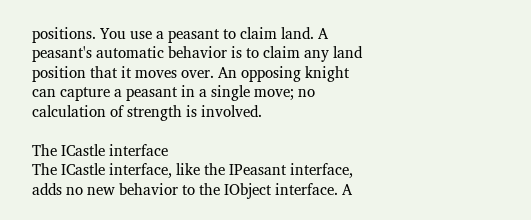positions. You use a peasant to claim land. A peasant's automatic behavior is to claim any land position that it moves over. An opposing knight can capture a peasant in a single move; no calculation of strength is involved.

The ICastle interface
The ICastle interface, like the IPeasant interface, adds no new behavior to the IObject interface. A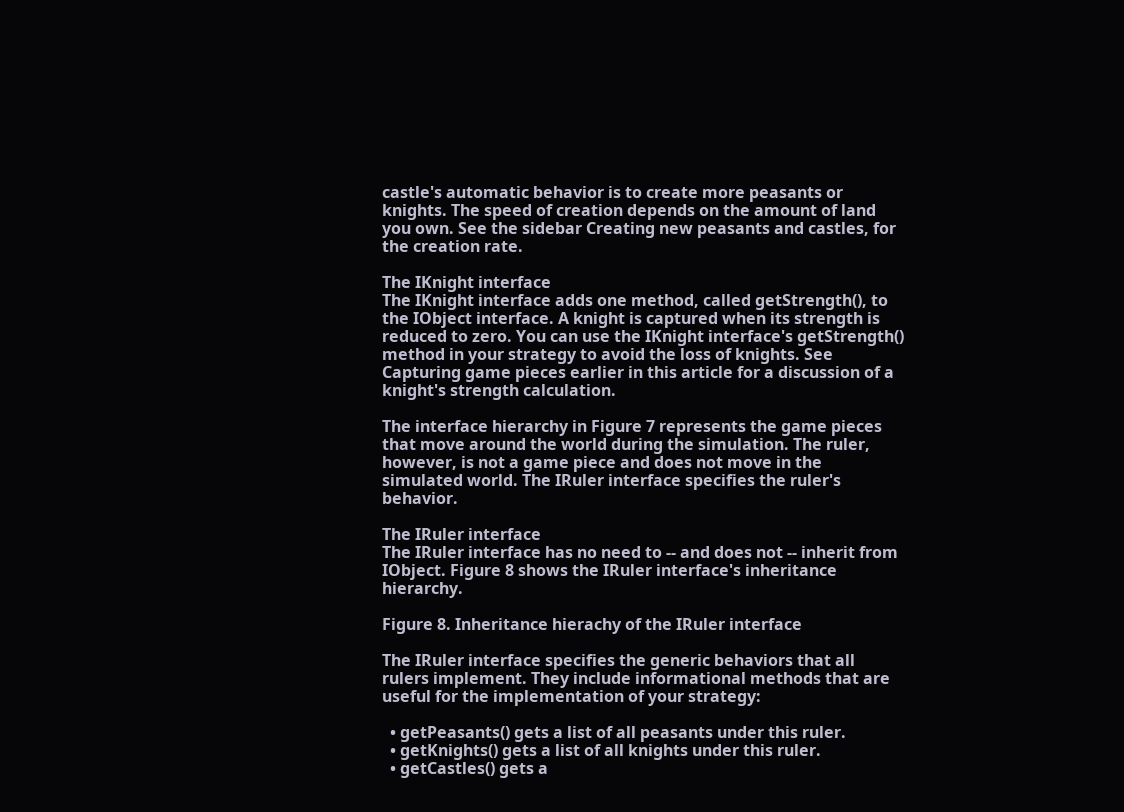castle's automatic behavior is to create more peasants or knights. The speed of creation depends on the amount of land you own. See the sidebar Creating new peasants and castles, for the creation rate.

The IKnight interface
The IKnight interface adds one method, called getStrength(), to the IObject interface. A knight is captured when its strength is reduced to zero. You can use the IKnight interface's getStrength() method in your strategy to avoid the loss of knights. See Capturing game pieces earlier in this article for a discussion of a knight's strength calculation.

The interface hierarchy in Figure 7 represents the game pieces that move around the world during the simulation. The ruler, however, is not a game piece and does not move in the simulated world. The IRuler interface specifies the ruler's behavior.

The IRuler interface
The IRuler interface has no need to -- and does not -- inherit from IObject. Figure 8 shows the IRuler interface's inheritance hierarchy.

Figure 8. Inheritance hierachy of the IRuler interface

The IRuler interface specifies the generic behaviors that all rulers implement. They include informational methods that are useful for the implementation of your strategy:

  • getPeasants() gets a list of all peasants under this ruler.
  • getKnights() gets a list of all knights under this ruler.
  • getCastles() gets a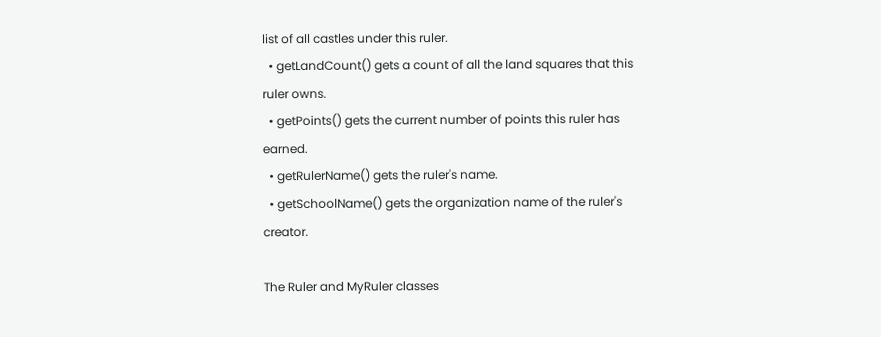list of all castles under this ruler.
  • getLandCount() gets a count of all the land squares that this ruler owns.
  • getPoints() gets the current number of points this ruler has earned.
  • getRulerName() gets the ruler's name.
  • getSchoolName() gets the organization name of the ruler's creator.

The Ruler and MyRuler classes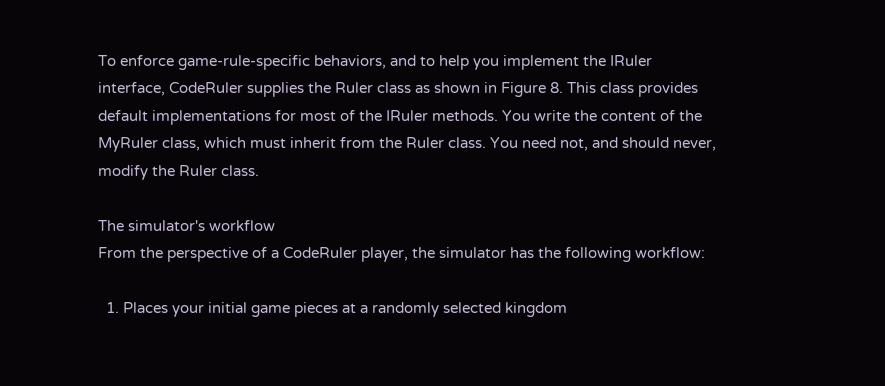To enforce game-rule-specific behaviors, and to help you implement the IRuler interface, CodeRuler supplies the Ruler class as shown in Figure 8. This class provides default implementations for most of the IRuler methods. You write the content of the MyRuler class, which must inherit from the Ruler class. You need not, and should never, modify the Ruler class.

The simulator's workflow
From the perspective of a CodeRuler player, the simulator has the following workflow:

  1. Places your initial game pieces at a randomly selected kingdom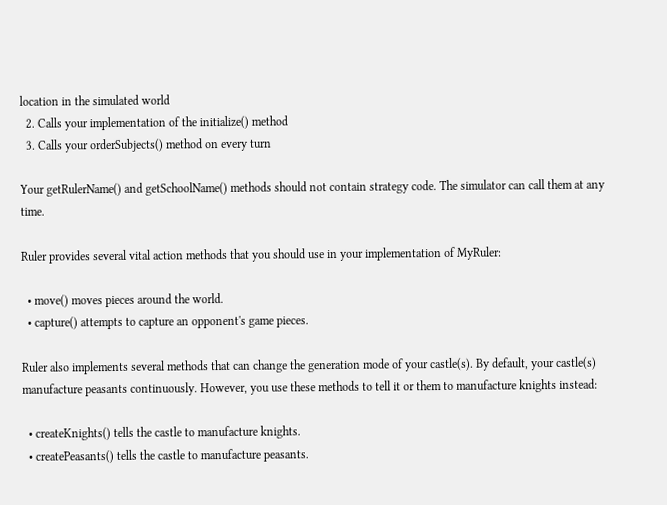location in the simulated world
  2. Calls your implementation of the initialize() method
  3. Calls your orderSubjects() method on every turn

Your getRulerName() and getSchoolName() methods should not contain strategy code. The simulator can call them at any time.

Ruler provides several vital action methods that you should use in your implementation of MyRuler:

  • move() moves pieces around the world.
  • capture() attempts to capture an opponent's game pieces.

Ruler also implements several methods that can change the generation mode of your castle(s). By default, your castle(s) manufacture peasants continuously. However, you use these methods to tell it or them to manufacture knights instead:

  • createKnights() tells the castle to manufacture knights.
  • createPeasants() tells the castle to manufacture peasants.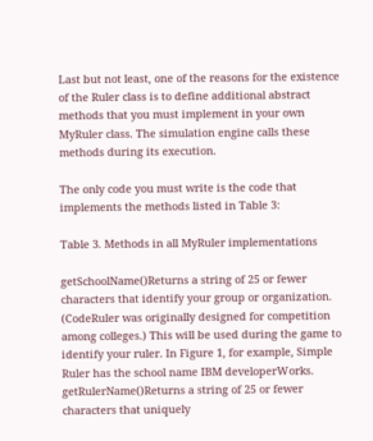Last but not least, one of the reasons for the existence of the Ruler class is to define additional abstract methods that you must implement in your own MyRuler class. The simulation engine calls these methods during its execution.

The only code you must write is the code that implements the methods listed in Table 3:

Table 3. Methods in all MyRuler implementations

getSchoolName()Returns a string of 25 or fewer characters that identify your group or organization. (CodeRuler was originally designed for competition among colleges.) This will be used during the game to identify your ruler. In Figure 1, for example, Simple Ruler has the school name IBM developerWorks.
getRulerName()Returns a string of 25 or fewer characters that uniquely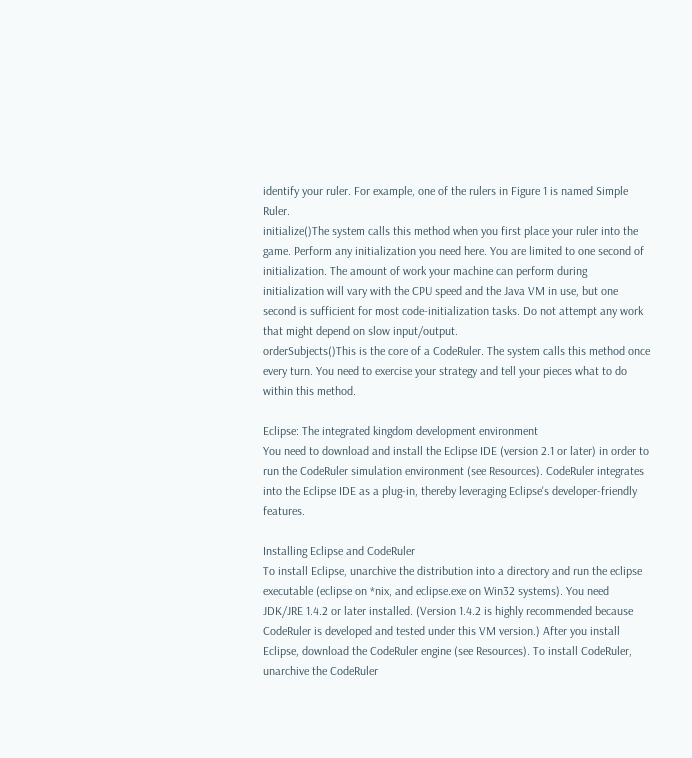identify your ruler. For example, one of the rulers in Figure 1 is named Simple Ruler.
initialize()The system calls this method when you first place your ruler into the game. Perform any initialization you need here. You are limited to one second of initialization. The amount of work your machine can perform during initialization will vary with the CPU speed and the Java VM in use, but one second is sufficient for most code-initialization tasks. Do not attempt any work that might depend on slow input/output.
orderSubjects()This is the core of a CodeRuler. The system calls this method once every turn. You need to exercise your strategy and tell your pieces what to do within this method.

Eclipse: The integrated kingdom development environment
You need to download and install the Eclipse IDE (version 2.1 or later) in order to run the CodeRuler simulation environment (see Resources). CodeRuler integrates into the Eclipse IDE as a plug-in, thereby leveraging Eclipse's developer-friendly features.

Installing Eclipse and CodeRuler
To install Eclipse, unarchive the distribution into a directory and run the eclipse executable (eclipse on *nix, and eclipse.exe on Win32 systems). You need JDK/JRE 1.4.2 or later installed. (Version 1.4.2 is highly recommended because CodeRuler is developed and tested under this VM version.) After you install Eclipse, download the CodeRuler engine (see Resources). To install CodeRuler, unarchive the CodeRuler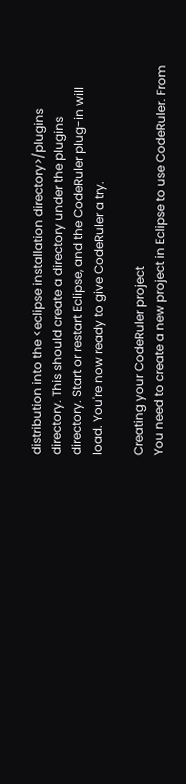distribution into the <eclipse installation directory>/plugins directory. This should create a directory under the plugins directory. Start or restart Eclipse, and the CodeRuler plug-in will load. You're now ready to give CodeRuler a try.

Creating your CodeRuler project
You need to create a new project in Eclipse to use CodeRuler. From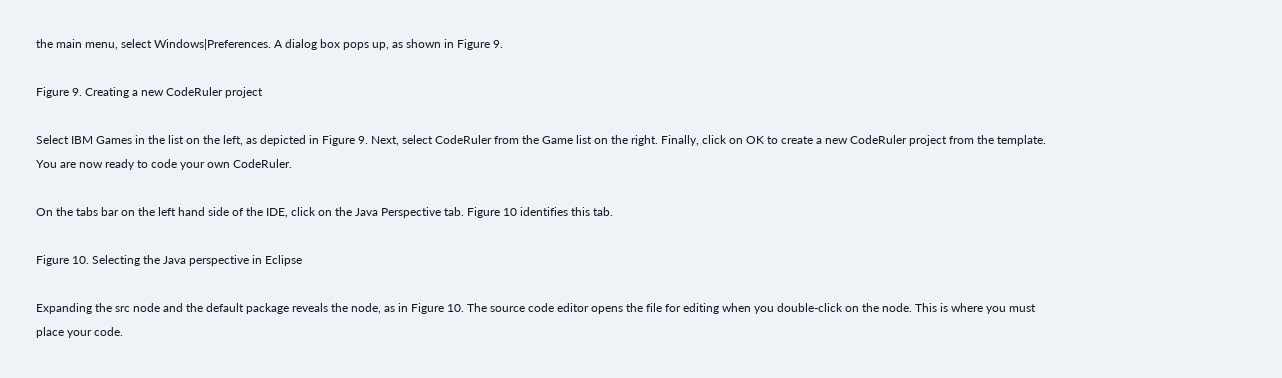the main menu, select Windows|Preferences. A dialog box pops up, as shown in Figure 9.

Figure 9. Creating a new CodeRuler project

Select IBM Games in the list on the left, as depicted in Figure 9. Next, select CodeRuler from the Game list on the right. Finally, click on OK to create a new CodeRuler project from the template. You are now ready to code your own CodeRuler.

On the tabs bar on the left hand side of the IDE, click on the Java Perspective tab. Figure 10 identifies this tab.

Figure 10. Selecting the Java perspective in Eclipse

Expanding the src node and the default package reveals the node, as in Figure 10. The source code editor opens the file for editing when you double-click on the node. This is where you must place your code.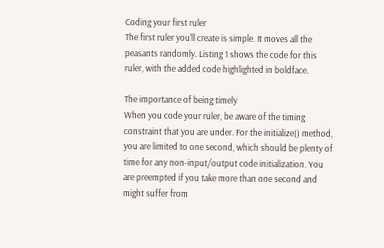Coding your first ruler
The first ruler you'll create is simple. It moves all the peasants randomly. Listing 1 shows the code for this ruler, with the added code highlighted in boldface.

The importance of being timely
When you code your ruler, be aware of the timing constraint that you are under. For the initialize() method, you are limited to one second, which should be plenty of time for any non-input/output code initialization. You are preempted if you take more than one second and might suffer from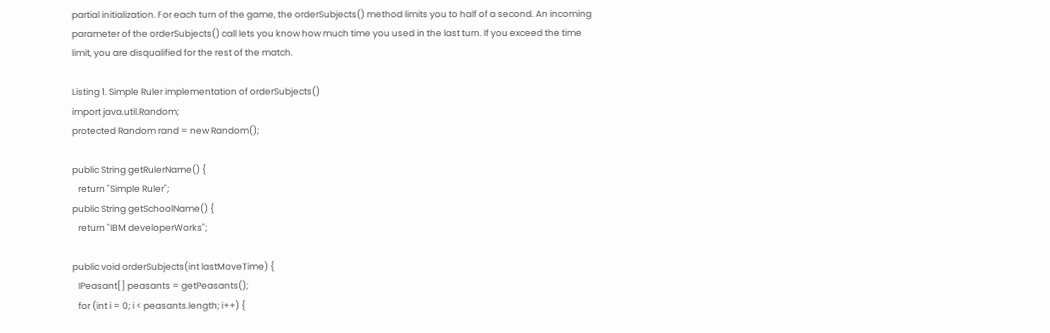partial initialization. For each turn of the game, the orderSubjects() method limits you to half of a second. An incoming parameter of the orderSubjects() call lets you know how much time you used in the last turn. If you exceed the time limit, you are disqualified for the rest of the match.

Listing 1. Simple Ruler implementation of orderSubjects()
import java.util.Random;
protected Random rand = new Random();

public String getRulerName() {
   return "Simple Ruler";
public String getSchoolName() {
   return "IBM developerWorks";

public void orderSubjects(int lastMoveTime) {
   IPeasant[] peasants = getPeasants();
   for (int i = 0; i < peasants.length; i++) {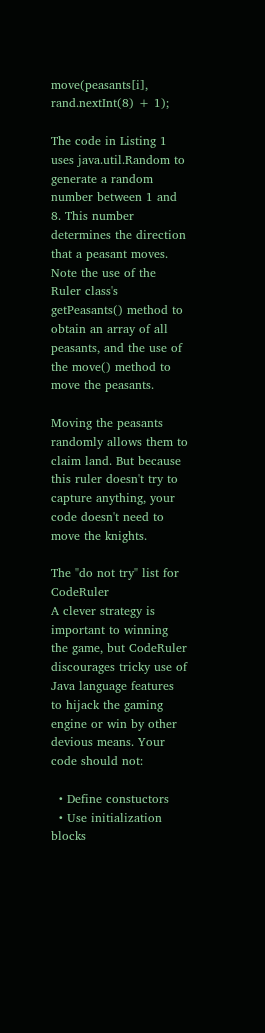move(peasants[i], rand.nextInt(8) + 1);

The code in Listing 1 uses java.util.Random to generate a random number between 1 and 8. This number determines the direction that a peasant moves. Note the use of the Ruler class's getPeasants() method to obtain an array of all peasants, and the use of the move() method to move the peasants.

Moving the peasants randomly allows them to claim land. But because this ruler doesn't try to capture anything, your code doesn't need to move the knights.

The "do not try" list for CodeRuler
A clever strategy is important to winning the game, but CodeRuler discourages tricky use of Java language features to hijack the gaming engine or win by other devious means. Your code should not:

  • Define constuctors
  • Use initialization blocks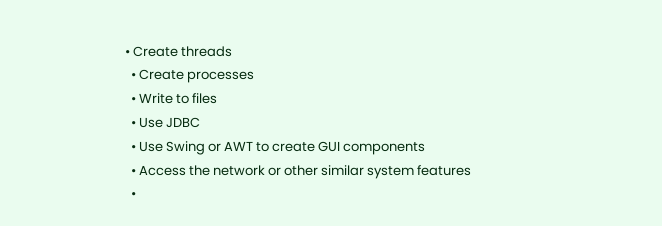• Create threads
  • Create processes
  • Write to files
  • Use JDBC
  • Use Swing or AWT to create GUI components
  • Access the network or other similar system features
  •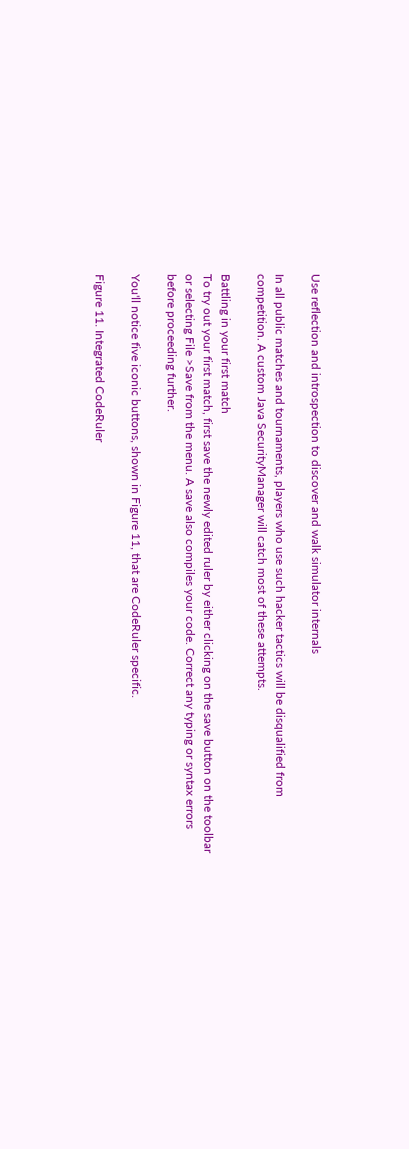Use reflection and introspection to discover and walk simulator internals

In all public matches and tournaments, players who use such hacker tactics will be disqualified from competition. A custom Java SecurityManager will catch most of these attempts.

Battling in your first match
To try out your first match, first save the newly edited ruler by either clicking on the save button on the toolbar or selecting File >Save from the menu. A save also compiles your code. Correct any typing or syntax errors before proceeding further.

You'll notice five iconic buttons, shown in Figure 11, that are CodeRuler specific.

Figure 11. Integrated CodeRuler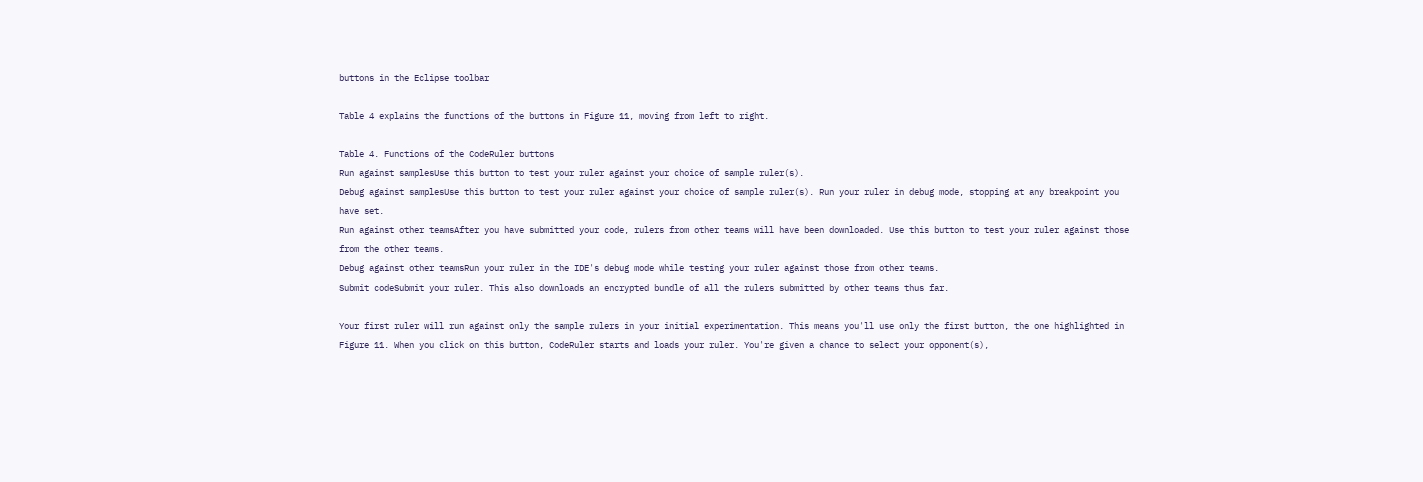buttons in the Eclipse toolbar

Table 4 explains the functions of the buttons in Figure 11, moving from left to right.

Table 4. Functions of the CodeRuler buttons
Run against samplesUse this button to test your ruler against your choice of sample ruler(s).
Debug against samplesUse this button to test your ruler against your choice of sample ruler(s). Run your ruler in debug mode, stopping at any breakpoint you have set.
Run against other teamsAfter you have submitted your code, rulers from other teams will have been downloaded. Use this button to test your ruler against those from the other teams.
Debug against other teamsRun your ruler in the IDE's debug mode while testing your ruler against those from other teams.
Submit codeSubmit your ruler. This also downloads an encrypted bundle of all the rulers submitted by other teams thus far.

Your first ruler will run against only the sample rulers in your initial experimentation. This means you'll use only the first button, the one highlighted in Figure 11. When you click on this button, CodeRuler starts and loads your ruler. You're given a chance to select your opponent(s),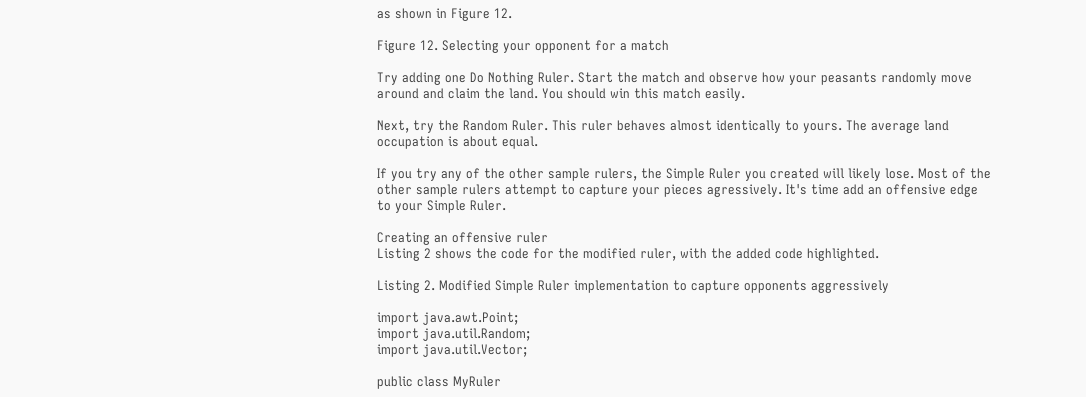as shown in Figure 12.

Figure 12. Selecting your opponent for a match

Try adding one Do Nothing Ruler. Start the match and observe how your peasants randomly move around and claim the land. You should win this match easily.

Next, try the Random Ruler. This ruler behaves almost identically to yours. The average land occupation is about equal.

If you try any of the other sample rulers, the Simple Ruler you created will likely lose. Most of the other sample rulers attempt to capture your pieces agressively. It's time add an offensive edge to your Simple Ruler.

Creating an offensive ruler
Listing 2 shows the code for the modified ruler, with the added code highlighted.

Listing 2. Modified Simple Ruler implementation to capture opponents aggressively

import java.awt.Point;
import java.util.Random;
import java.util.Vector;

public class MyRuler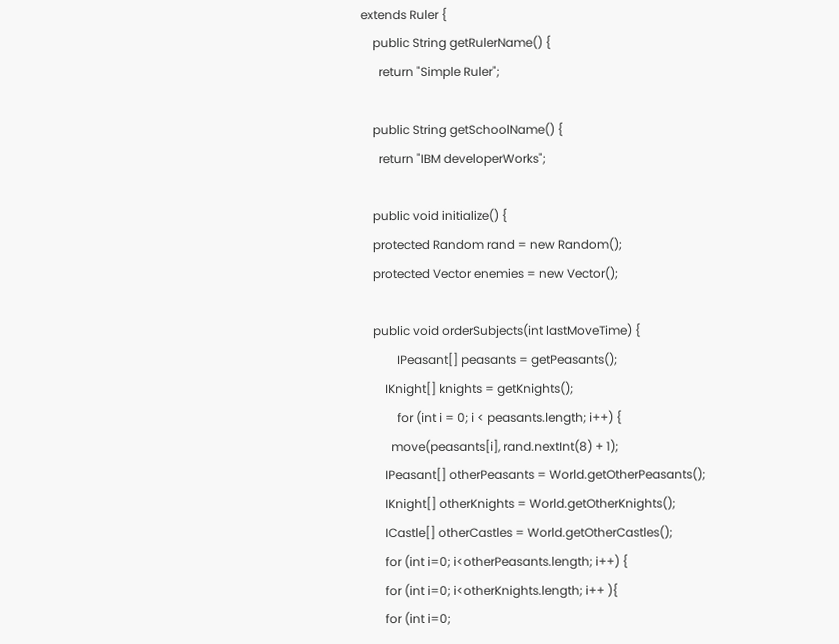extends Ruler {
    public String getRulerName() {
      return "Simple Ruler";

    public String getSchoolName() {
      return "IBM developerWorks";

    public void initialize() {
    protected Random rand = new Random();
    protected Vector enemies = new Vector();

    public void orderSubjects(int lastMoveTime) {
            IPeasant[] peasants = getPeasants();
        IKnight[] knights = getKnights();
            for (int i = 0; i < peasants.length; i++) {
          move(peasants[i], rand.nextInt(8) + 1);
        IPeasant[] otherPeasants = World.getOtherPeasants();
        IKnight[] otherKnights = World.getOtherKnights();
        ICastle[] otherCastles = World.getOtherCastles();
        for (int i=0; i<otherPeasants.length; i++) {
        for (int i=0; i<otherKnights.length; i++ ){
        for (int i=0;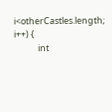i<otherCastles.length; i++) {
            int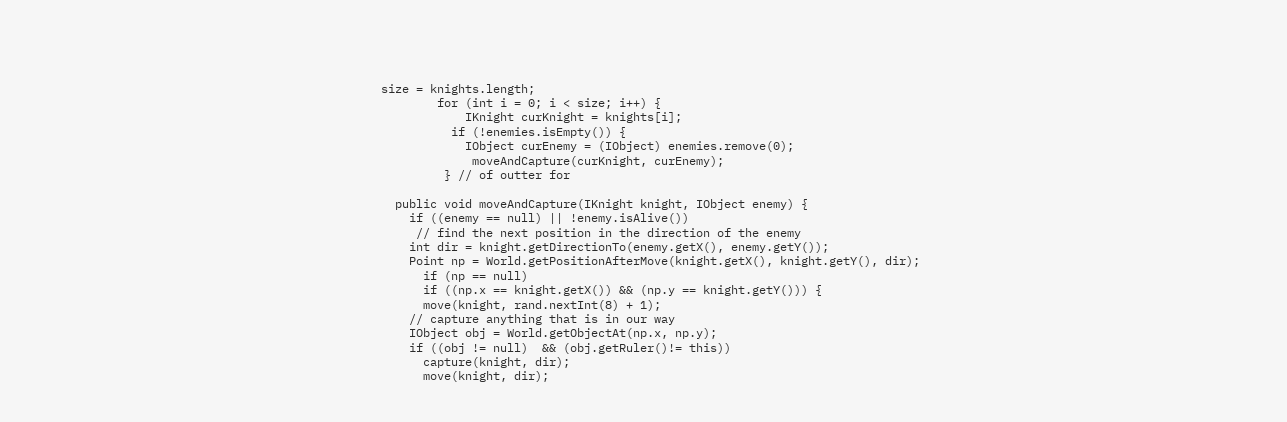size = knights.length;
        for (int i = 0; i < size; i++) {
            IKnight curKnight = knights[i];
          if (!enemies.isEmpty()) {
            IObject curEnemy = (IObject) enemies.remove(0);
             moveAndCapture(curKnight, curEnemy);
         } // of outter for

  public void moveAndCapture(IKnight knight, IObject enemy) {
    if ((enemy == null) || !enemy.isAlive())
     // find the next position in the direction of the enemy
    int dir = knight.getDirectionTo(enemy.getX(), enemy.getY());
    Point np = World.getPositionAfterMove(knight.getX(), knight.getY(), dir);
      if (np == null)
      if ((np.x == knight.getX()) && (np.y == knight.getY())) {
      move(knight, rand.nextInt(8) + 1);
    // capture anything that is in our way
    IObject obj = World.getObjectAt(np.x, np.y);
    if ((obj != null)  && (obj.getRuler()!= this))
      capture(knight, dir);
      move(knight, dir);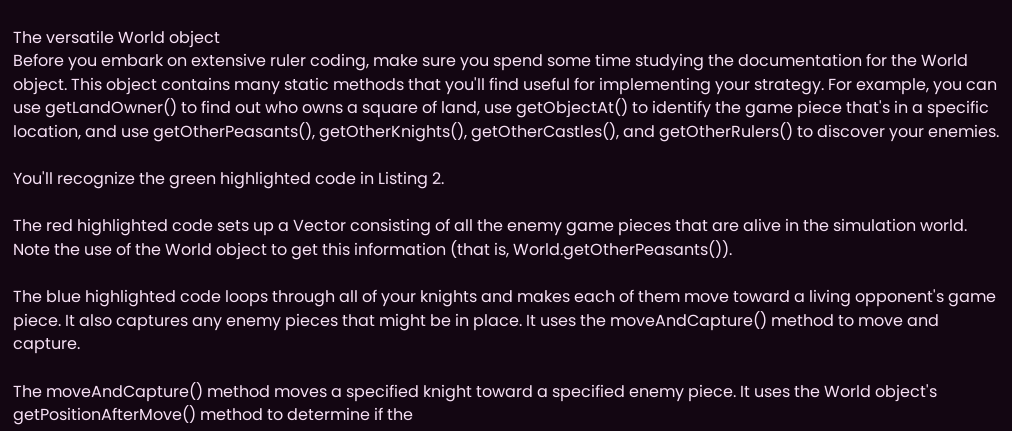The versatile World object
Before you embark on extensive ruler coding, make sure you spend some time studying the documentation for the World object. This object contains many static methods that you'll find useful for implementing your strategy. For example, you can use getLandOwner() to find out who owns a square of land, use getObjectAt() to identify the game piece that's in a specific location, and use getOtherPeasants(), getOtherKnights(), getOtherCastles(), and getOtherRulers() to discover your enemies.

You'll recognize the green highlighted code in Listing 2.

The red highlighted code sets up a Vector consisting of all the enemy game pieces that are alive in the simulation world. Note the use of the World object to get this information (that is, World.getOtherPeasants()).

The blue highlighted code loops through all of your knights and makes each of them move toward a living opponent's game piece. It also captures any enemy pieces that might be in place. It uses the moveAndCapture() method to move and capture.

The moveAndCapture() method moves a specified knight toward a specified enemy piece. It uses the World object's getPositionAfterMove() method to determine if the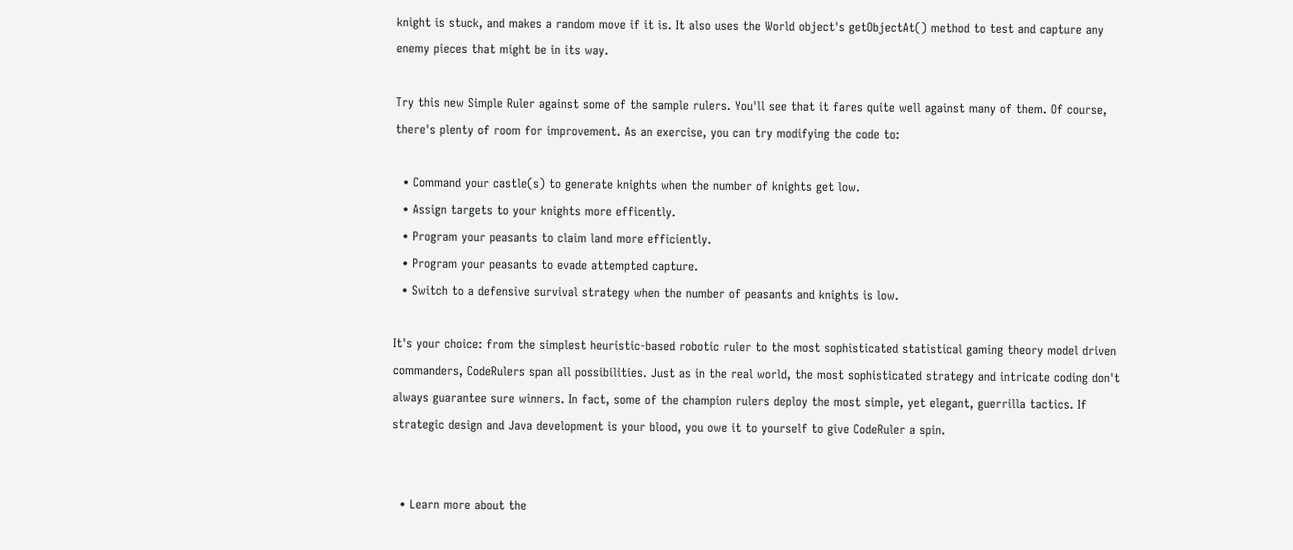knight is stuck, and makes a random move if it is. It also uses the World object's getObjectAt() method to test and capture any enemy pieces that might be in its way.

Try this new Simple Ruler against some of the sample rulers. You'll see that it fares quite well against many of them. Of course, there's plenty of room for improvement. As an exercise, you can try modifying the code to:

  • Command your castle(s) to generate knights when the number of knights get low.
  • Assign targets to your knights more efficently.
  • Program your peasants to claim land more efficiently.
  • Program your peasants to evade attempted capture.
  • Switch to a defensive survival strategy when the number of peasants and knights is low.

It's your choice: from the simplest heuristic-based robotic ruler to the most sophisticated statistical gaming theory model driven commanders, CodeRulers span all possibilities. Just as in the real world, the most sophisticated strategy and intricate coding don't always guarantee sure winners. In fact, some of the champion rulers deploy the most simple, yet elegant, guerrilla tactics. If strategic design and Java development is your blood, you owe it to yourself to give CodeRuler a spin.


  • Learn more about the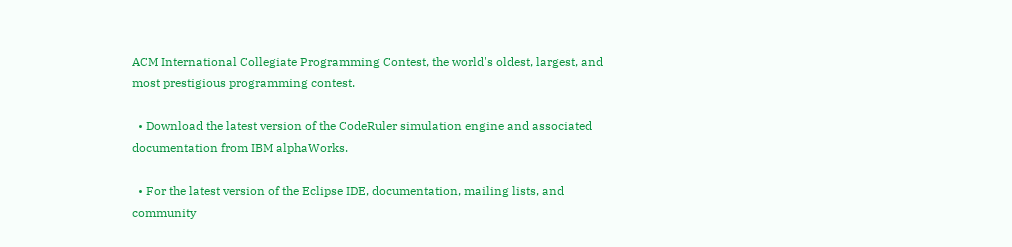ACM International Collegiate Programming Contest, the world's oldest, largest, and most prestigious programming contest.

  • Download the latest version of the CodeRuler simulation engine and associated documentation from IBM alphaWorks.

  • For the latest version of the Eclipse IDE, documentation, mailing lists, and community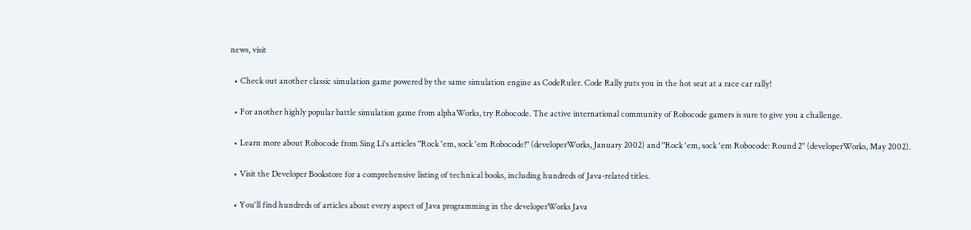news, visit

  • Check out another classic simulation game powered by the same simulation engine as CodeRuler. Code Rally puts you in the hot seat at a race car rally!

  • For another highly popular battle simulation game from alphaWorks, try Robocode. The active international community of Robocode gamers is sure to give you a challenge.

  • Learn more about Robocode from Sing Li's articles "Rock 'em, sock 'em Robocode!" (developerWorks, January 2002) and "Rock 'em, sock 'em Robocode: Round 2" (developerWorks, May 2002).

  • Visit the Developer Bookstore for a comprehensive listing of technical books, including hundreds of Java-related titles.

  • You'll find hundreds of articles about every aspect of Java programming in the developerWorks Java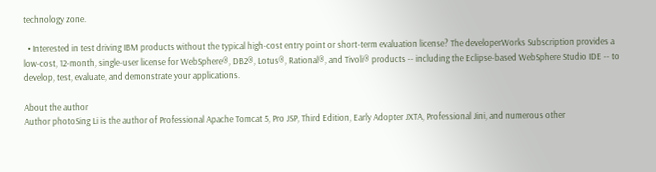technology zone.

  • Interested in test driving IBM products without the typical high-cost entry point or short-term evaluation license? The developerWorks Subscription provides a low-cost, 12-month, single-user license for WebSphere®, DB2®, Lotus®, Rational®, and Tivoli® products -- including the Eclipse-based WebSphere Studio IDE -- to develop, test, evaluate, and demonstrate your applications.

About the author
Author photoSing Li is the author of Professional Apache Tomcat 5, Pro JSP, Third Edition, Early Adopter JXTA, Professional Jini, and numerous other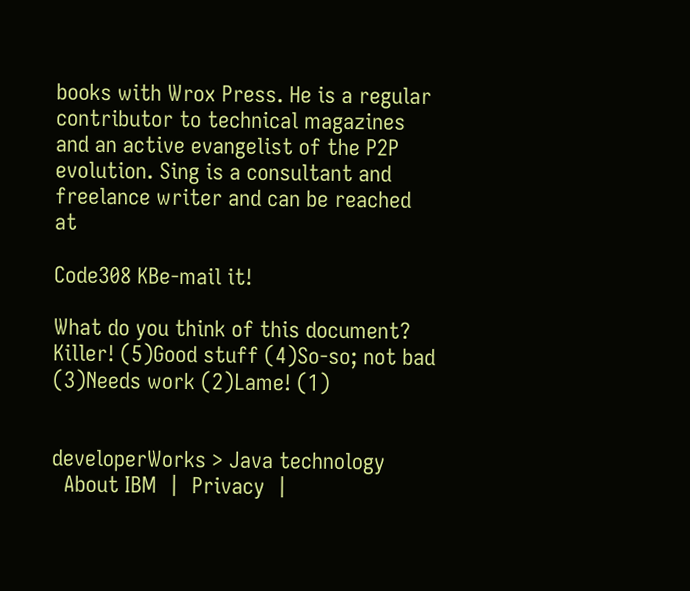books with Wrox Press. He is a regular contributor to technical magazines and an active evangelist of the P2P evolution. Sing is a consultant and freelance writer and can be reached at

Code308 KBe-mail it!

What do you think of this document?
Killer! (5)Good stuff (4)So-so; not bad (3)Needs work (2)Lame! (1)


developerWorks > Java technology
  About IBM  |  Privacy  |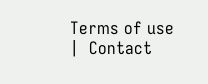Terms of use  |  Contact